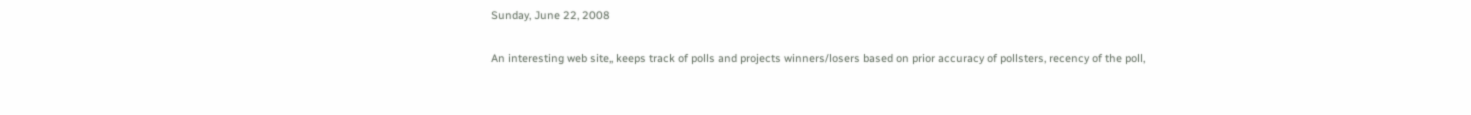Sunday, June 22, 2008

An interesting web site,, keeps track of polls and projects winners/losers based on prior accuracy of pollsters, recency of the poll,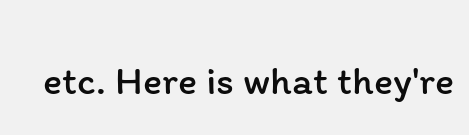etc. Here is what they're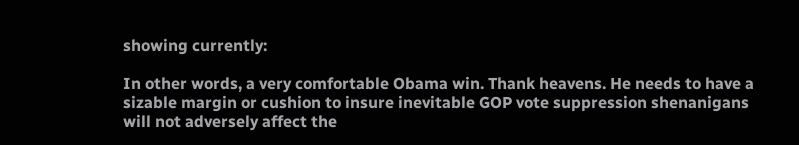showing currently:

In other words, a very comfortable Obama win. Thank heavens. He needs to have a sizable margin or cushion to insure inevitable GOP vote suppression shenanigans will not adversely affect the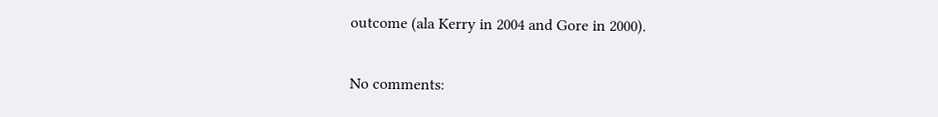outcome (ala Kerry in 2004 and Gore in 2000).

No comments: